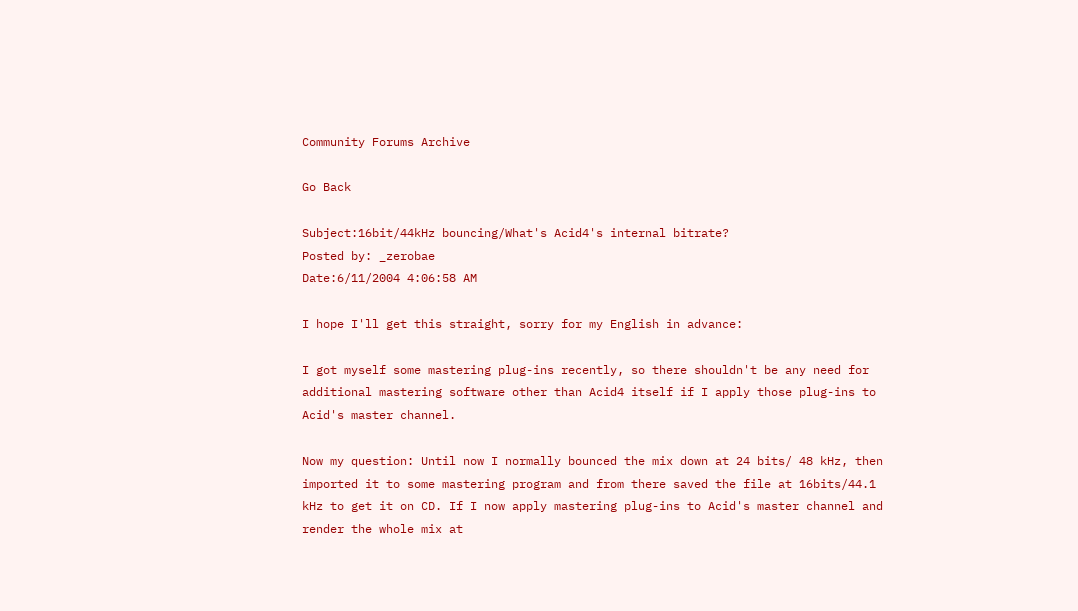Community Forums Archive

Go Back

Subject:16bit/44kHz bouncing/What's Acid4's internal bitrate?
Posted by: _zerobae
Date:6/11/2004 4:06:58 AM

I hope I'll get this straight, sorry for my English in advance:

I got myself some mastering plug-ins recently, so there shouldn't be any need for additional mastering software other than Acid4 itself if I apply those plug-ins to Acid's master channel.

Now my question: Until now I normally bounced the mix down at 24 bits/ 48 kHz, then imported it to some mastering program and from there saved the file at 16bits/44.1 kHz to get it on CD. If I now apply mastering plug-ins to Acid's master channel and render the whole mix at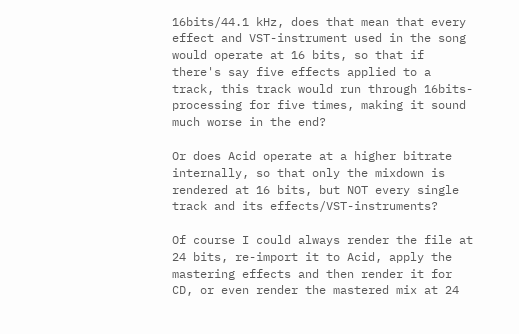16bits/44.1 kHz, does that mean that every effect and VST-instrument used in the song would operate at 16 bits, so that if there's say five effects applied to a track, this track would run through 16bits-processing for five times, making it sound much worse in the end?

Or does Acid operate at a higher bitrate internally, so that only the mixdown is rendered at 16 bits, but NOT every single track and its effects/VST-instruments?

Of course I could always render the file at 24 bits, re-import it to Acid, apply the mastering effects and then render it for CD, or even render the mastered mix at 24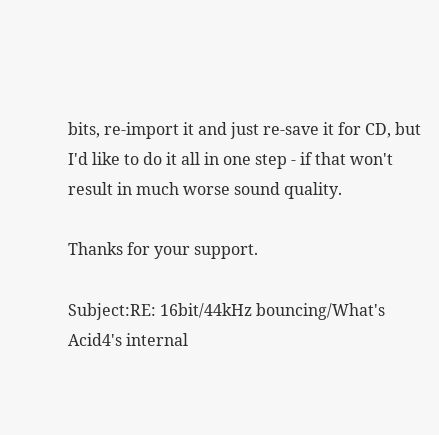bits, re-import it and just re-save it for CD, but I'd like to do it all in one step - if that won't result in much worse sound quality.

Thanks for your support.

Subject:RE: 16bit/44kHz bouncing/What's Acid4's internal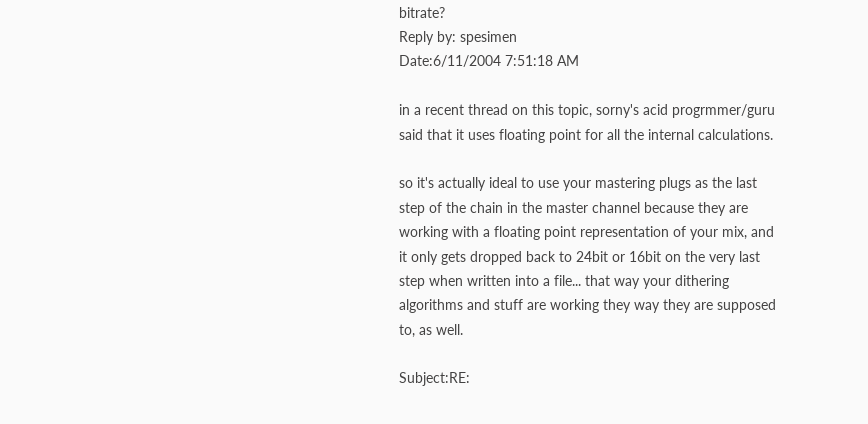bitrate?
Reply by: spesimen
Date:6/11/2004 7:51:18 AM

in a recent thread on this topic, sorny's acid progrmmer/guru said that it uses floating point for all the internal calculations.

so it's actually ideal to use your mastering plugs as the last step of the chain in the master channel because they are working with a floating point representation of your mix, and it only gets dropped back to 24bit or 16bit on the very last step when written into a file... that way your dithering algorithms and stuff are working they way they are supposed to, as well.

Subject:RE: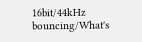16bit/44kHz bouncing/What's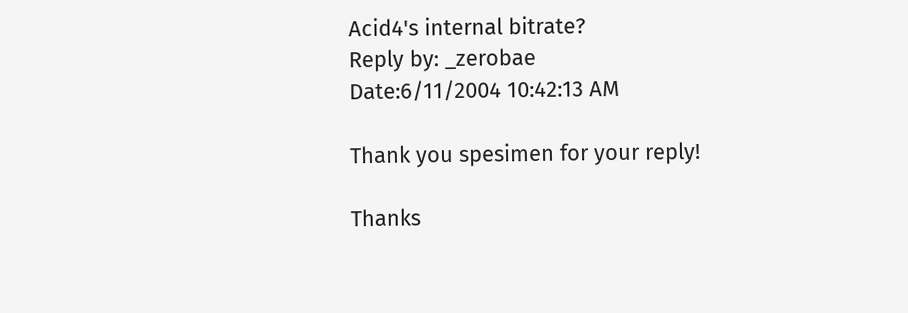Acid4's internal bitrate?
Reply by: _zerobae
Date:6/11/2004 10:42:13 AM

Thank you spesimen for your reply!

Thanks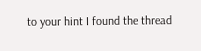to your hint I found the thread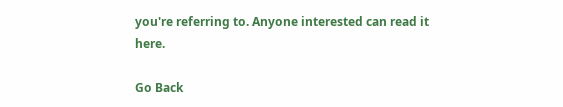you're referring to. Anyone interested can read it here.

Go Back